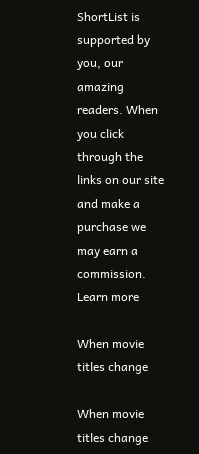ShortList is supported by you, our amazing readers. When you click through the links on our site and make a purchase we may earn a commission. Learn more

When movie titles change

When movie titles change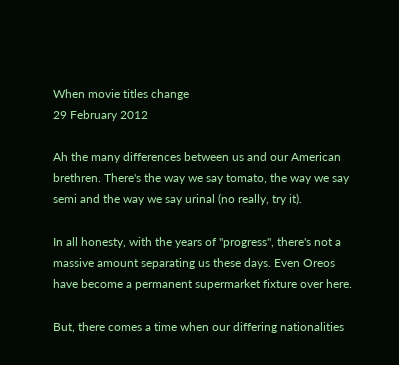When movie titles change
29 February 2012

Ah the many differences between us and our American brethren. There's the way we say tomato, the way we say semi and the way we say urinal (no really, try it).

In all honesty, with the years of "progress", there's not a massive amount separating us these days. Even Oreos have become a permanent supermarket fixture over here.

But, there comes a time when our differing nationalities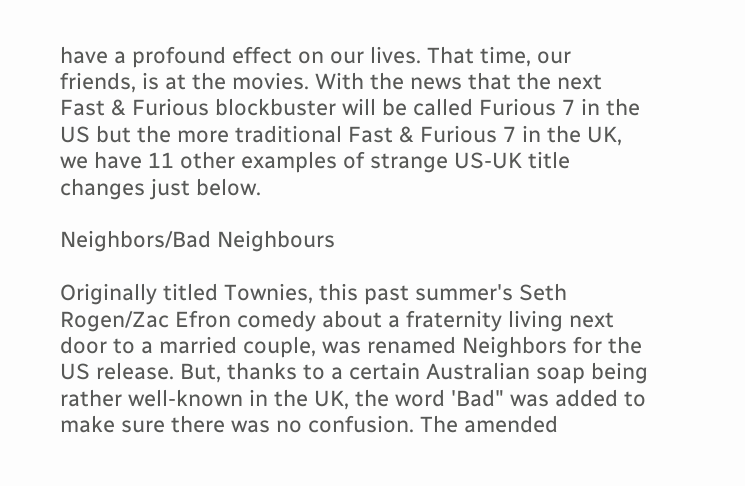have a profound effect on our lives. That time, our friends, is at the movies. With the news that the next Fast & Furious blockbuster will be called Furious 7 in the US but the more traditional Fast & Furious 7 in the UK, we have 11 other examples of strange US-UK title changes just below.

Neighbors/Bad Neighbours

Originally titled Townies, this past summer's Seth Rogen/Zac Efron comedy about a fraternity living next door to a married couple, was renamed Neighbors for the US release. But, thanks to a certain Australian soap being rather well-known in the UK, the word 'Bad" was added to make sure there was no confusion. The amended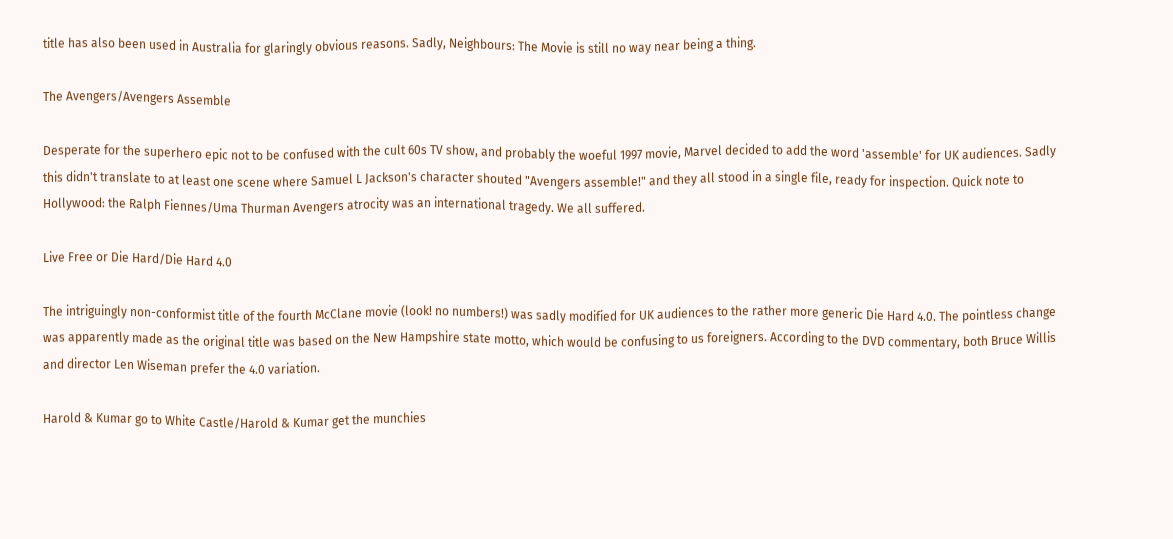title has also been used in Australia for glaringly obvious reasons. Sadly, Neighbours: The Movie is still no way near being a thing.

The Avengers/Avengers Assemble

Desperate for the superhero epic not to be confused with the cult 60s TV show, and probably the woeful 1997 movie, Marvel decided to add the word 'assemble' for UK audiences. Sadly this didn't translate to at least one scene where Samuel L Jackson's character shouted "Avengers assemble!" and they all stood in a single file, ready for inspection. Quick note to Hollywood: the Ralph Fiennes/Uma Thurman Avengers atrocity was an international tragedy. We all suffered.

Live Free or Die Hard/Die Hard 4.0

The intriguingly non-conformist title of the fourth McClane movie (look! no numbers!) was sadly modified for UK audiences to the rather more generic Die Hard 4.0. The pointless change was apparently made as the original title was based on the New Hampshire state motto, which would be confusing to us foreigners. According to the DVD commentary, both Bruce Willis and director Len Wiseman prefer the 4.0 variation.

Harold & Kumar go to White Castle/Harold & Kumar get the munchies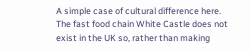A simple case of cultural difference here. The fast food chain White Castle does not exist in the UK so, rather than making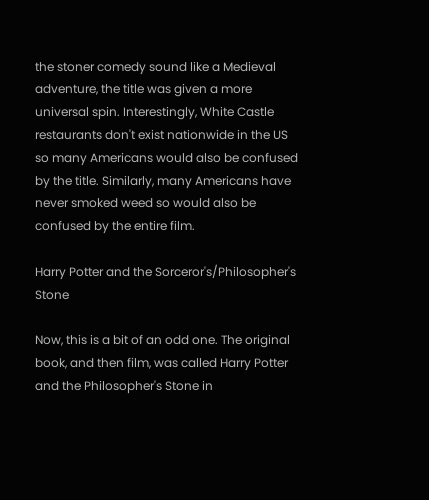the stoner comedy sound like a Medieval adventure, the title was given a more universal spin. Interestingly, White Castle restaurants don't exist nationwide in the US so many Americans would also be confused by the title. Similarly, many Americans have never smoked weed so would also be confused by the entire film.

Harry Potter and the Sorceror's/Philosopher's Stone

Now, this is a bit of an odd one. The original book, and then film, was called Harry Potter and the Philosopher's Stone in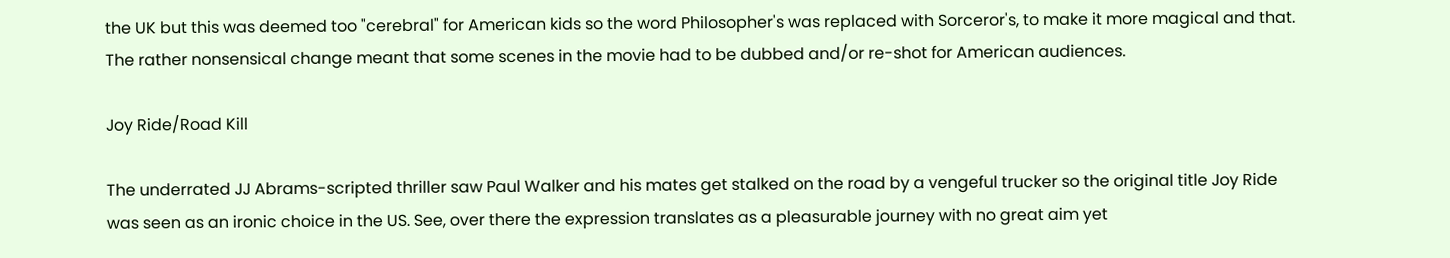the UK but this was deemed too "cerebral" for American kids so the word Philosopher's was replaced with Sorceror's, to make it more magical and that. The rather nonsensical change meant that some scenes in the movie had to be dubbed and/or re-shot for American audiences.

Joy Ride/Road Kill

The underrated JJ Abrams-scripted thriller saw Paul Walker and his mates get stalked on the road by a vengeful trucker so the original title Joy Ride was seen as an ironic choice in the US. See, over there the expression translates as a pleasurable journey with no great aim yet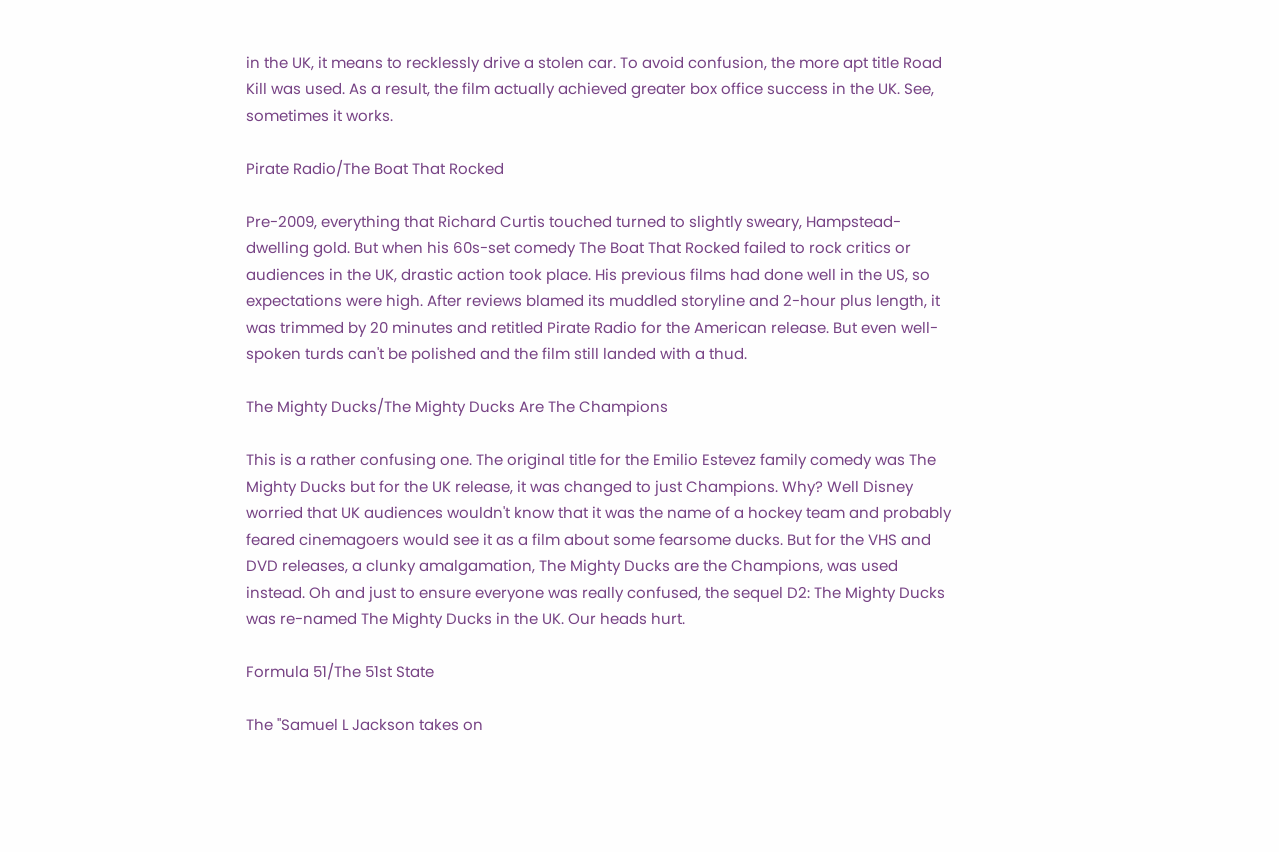in the UK, it means to recklessly drive a stolen car. To avoid confusion, the more apt title Road Kill was used. As a result, the film actually achieved greater box office success in the UK. See, sometimes it works.

Pirate Radio/The Boat That Rocked

Pre-2009, everything that Richard Curtis touched turned to slightly sweary, Hampstead-dwelling gold. But when his 60s-set comedy The Boat That Rocked failed to rock critics or audiences in the UK, drastic action took place. His previous films had done well in the US, so expectations were high. After reviews blamed its muddled storyline and 2-hour plus length, it was trimmed by 20 minutes and retitled Pirate Radio for the American release. But even well-spoken turds can't be polished and the film still landed with a thud.

The Mighty Ducks/The Mighty Ducks Are The Champions

This is a rather confusing one. The original title for the Emilio Estevez family comedy was The Mighty Ducks but for the UK release, it was changed to just Champions. Why? Well Disney worried that UK audiences wouldn't know that it was the name of a hockey team and probably feared cinemagoers would see it as a film about some fearsome ducks. But for the VHS and DVD releases, a clunky amalgamation, The Mighty Ducks are the Champions, was used instead. Oh and just to ensure everyone was really confused, the sequel D2: The Mighty Ducks was re-named The Mighty Ducks in the UK. Our heads hurt.

Formula 51/The 51st State

The "Samuel L Jackson takes on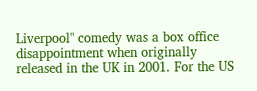Liverpool" comedy was a box office disappointment when originally released in the UK in 2001. For the US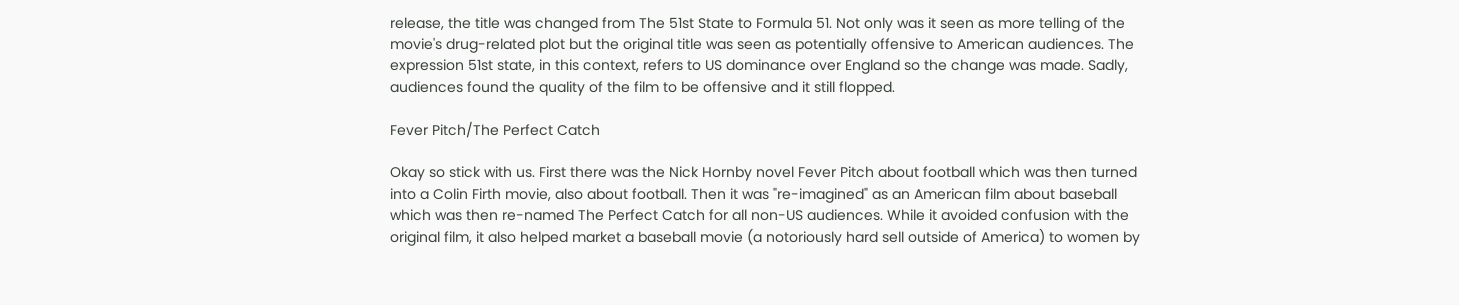release, the title was changed from The 51st State to Formula 51. Not only was it seen as more telling of the movie's drug-related plot but the original title was seen as potentially offensive to American audiences. The expression 51st state, in this context, refers to US dominance over England so the change was made. Sadly, audiences found the quality of the film to be offensive and it still flopped.

Fever Pitch/The Perfect Catch

Okay so stick with us. First there was the Nick Hornby novel Fever Pitch about football which was then turned into a Colin Firth movie, also about football. Then it was "re-imagined" as an American film about baseball which was then re-named The Perfect Catch for all non-US audiences. While it avoided confusion with the original film, it also helped market a baseball movie (a notoriously hard sell outside of America) to women by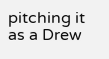pitching it as a Drew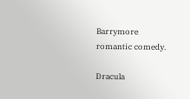Barrymore romantic comedy.

Dracula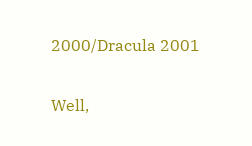2000/Dracula 2001

Well,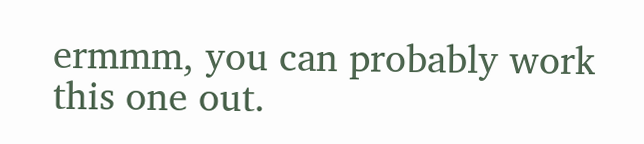ermmm, you can probably work this one out.